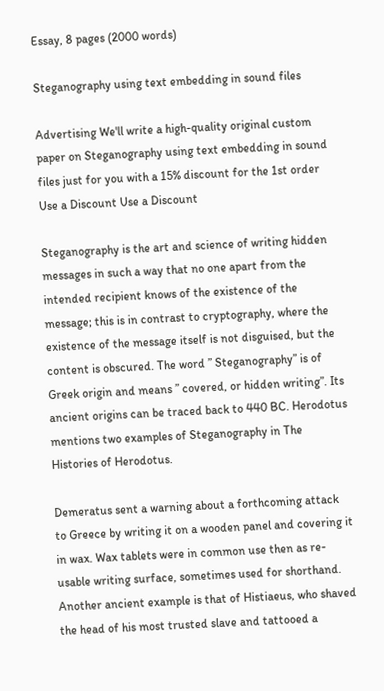Essay, 8 pages (2000 words)

Steganography using text embedding in sound files

Advertising We'll write a high-quality original custom paper on Steganography using text embedding in sound files just for you with a 15% discount for the 1st order Use a Discount Use a Discount

Steganography is the art and science of writing hidden messages in such a way that no one apart from the intended recipient knows of the existence of the message; this is in contrast to cryptography, where the existence of the message itself is not disguised, but the content is obscured. The word ” Steganography” is of Greek origin and means ” covered, or hidden writing”. Its ancient origins can be traced back to 440 BC. Herodotus mentions two examples of Steganography in The Histories of Herodotus.

Demeratus sent a warning about a forthcoming attack to Greece by writing it on a wooden panel and covering it in wax. Wax tablets were in common use then as re-usable writing surface, sometimes used for shorthand. Another ancient example is that of Histiaeus, who shaved the head of his most trusted slave and tattooed a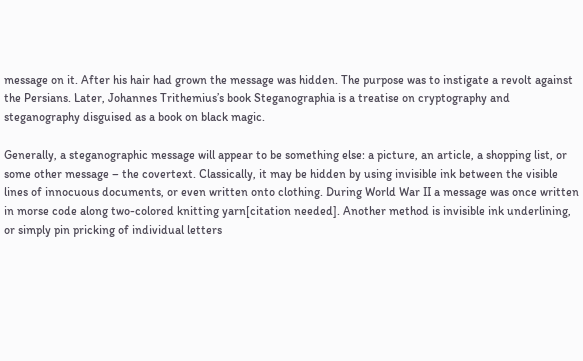message on it. After his hair had grown the message was hidden. The purpose was to instigate a revolt against the Persians. Later, Johannes Trithemius’s book Steganographia is a treatise on cryptography and steganography disguised as a book on black magic.

Generally, a steganographic message will appear to be something else: a picture, an article, a shopping list, or some other message – the covertext. Classically, it may be hidden by using invisible ink between the visible lines of innocuous documents, or even written onto clothing. During World War II a message was once written in morse code along two-colored knitting yarn[citation needed]. Another method is invisible ink underlining, or simply pin pricking of individual letters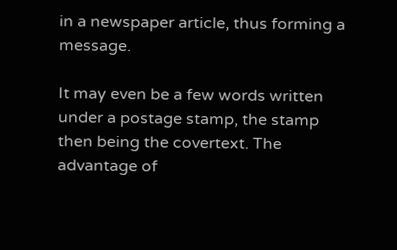in a newspaper article, thus forming a message.

It may even be a few words written under a postage stamp, the stamp then being the covertext. The advantage of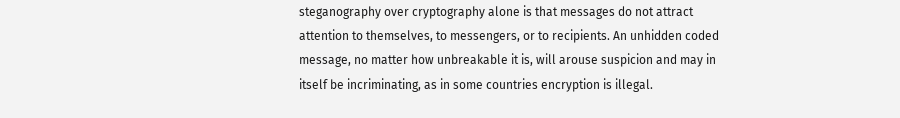steganography over cryptography alone is that messages do not attract attention to themselves, to messengers, or to recipients. An unhidden coded message, no matter how unbreakable it is, will arouse suspicion and may in itself be incriminating, as in some countries encryption is illegal.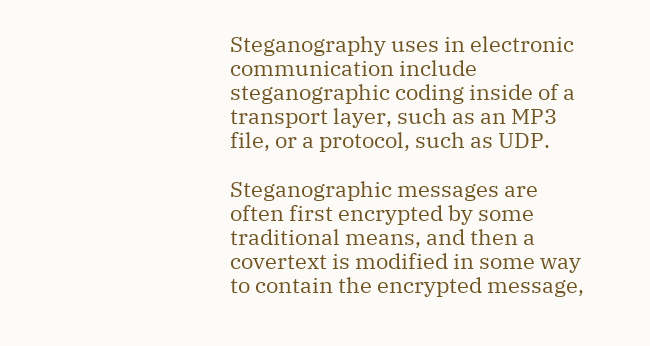Steganography uses in electronic communication include steganographic coding inside of a transport layer, such as an MP3 file, or a protocol, such as UDP.

Steganographic messages are often first encrypted by some traditional means, and then a covertext is modified in some way to contain the encrypted message,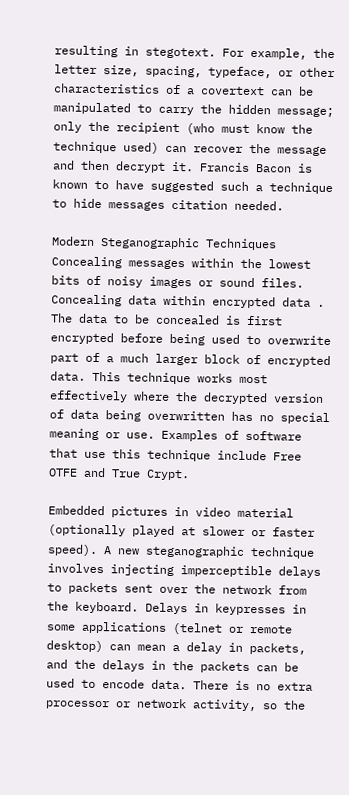resulting in stegotext. For example, the letter size, spacing, typeface, or other characteristics of a covertext can be manipulated to carry the hidden message; only the recipient (who must know the technique used) can recover the message and then decrypt it. Francis Bacon is known to have suggested such a technique to hide messages citation needed.

Modern Steganographic Techniques Concealing messages within the lowest bits of noisy images or sound files. Concealing data within encrypted data . The data to be concealed is first encrypted before being used to overwrite part of a much larger block of encrypted data. This technique works most effectively where the decrypted version of data being overwritten has no special meaning or use. Examples of software that use this technique include Free OTFE and True Crypt.

Embedded pictures in video material (optionally played at slower or faster speed). A new steganographic technique involves injecting imperceptible delays to packets sent over the network from the keyboard. Delays in keypresses in some applications (telnet or remote desktop) can mean a delay in packets, and the delays in the packets can be used to encode data. There is no extra processor or network activity, so the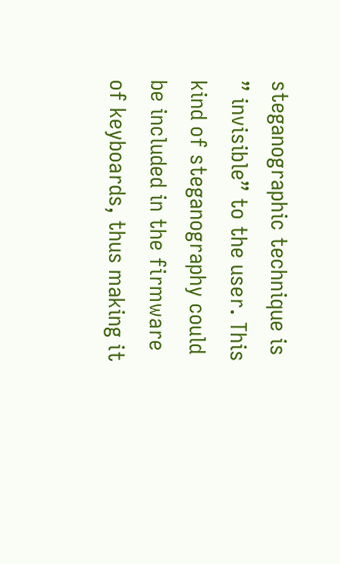steganographic technique is ” invisible” to the user. This kind of steganography could be included in the firmware of keyboards, thus making it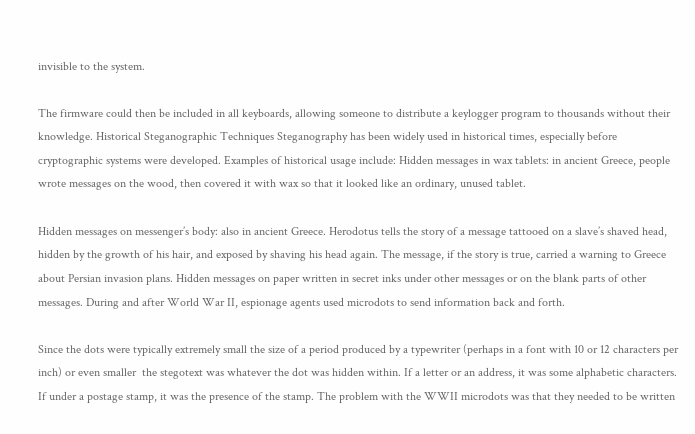invisible to the system.

The firmware could then be included in all keyboards, allowing someone to distribute a keylogger program to thousands without their knowledge. Historical Steganographic Techniques Steganography has been widely used in historical times, especially before cryptographic systems were developed. Examples of historical usage include: Hidden messages in wax tablets: in ancient Greece, people wrote messages on the wood, then covered it with wax so that it looked like an ordinary, unused tablet.

Hidden messages on messenger’s body: also in ancient Greece. Herodotus tells the story of a message tattooed on a slave’s shaved head, hidden by the growth of his hair, and exposed by shaving his head again. The message, if the story is true, carried a warning to Greece about Persian invasion plans. Hidden messages on paper written in secret inks under other messages or on the blank parts of other messages. During and after World War II, espionage agents used microdots to send information back and forth.

Since the dots were typically extremely small the size of a period produced by a typewriter (perhaps in a font with 10 or 12 characters per inch) or even smaller  the stegotext was whatever the dot was hidden within. If a letter or an address, it was some alphabetic characters. If under a postage stamp, it was the presence of the stamp. The problem with the WWII microdots was that they needed to be written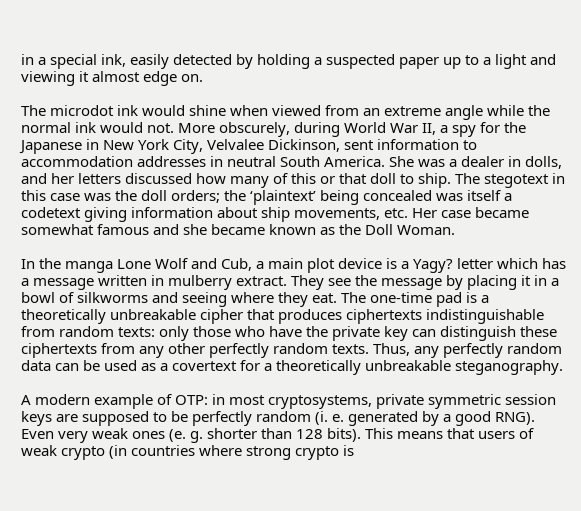in a special ink, easily detected by holding a suspected paper up to a light and viewing it almost edge on.

The microdot ink would shine when viewed from an extreme angle while the normal ink would not. More obscurely, during World War II, a spy for the Japanese in New York City, Velvalee Dickinson, sent information to accommodation addresses in neutral South America. She was a dealer in dolls, and her letters discussed how many of this or that doll to ship. The stegotext in this case was the doll orders; the ‘plaintext’ being concealed was itself a codetext giving information about ship movements, etc. Her case became somewhat famous and she became known as the Doll Woman.

In the manga Lone Wolf and Cub, a main plot device is a Yagy? letter which has a message written in mulberry extract. They see the message by placing it in a bowl of silkworms and seeing where they eat. The one-time pad is a theoretically unbreakable cipher that produces ciphertexts indistinguishable from random texts: only those who have the private key can distinguish these ciphertexts from any other perfectly random texts. Thus, any perfectly random data can be used as a covertext for a theoretically unbreakable steganography.

A modern example of OTP: in most cryptosystems, private symmetric session keys are supposed to be perfectly random (i. e. generated by a good RNG). Even very weak ones (e. g. shorter than 128 bits). This means that users of weak crypto (in countries where strong crypto is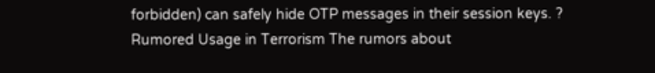forbidden) can safely hide OTP messages in their session keys. ? Rumored Usage in Terrorism The rumors about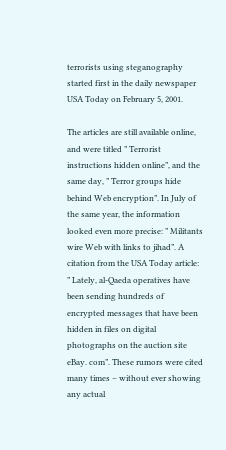terrorists using steganography started first in the daily newspaper USA Today on February 5, 2001.

The articles are still available online, and were titled ” Terrorist instructions hidden online”, and the same day, ” Terror groups hide behind Web encryption”. In July of the same year, the information looked even more precise: ” Militants wire Web with links to jihad”. A citation from the USA Today article: ” Lately, al-Qaeda operatives have been sending hundreds of encrypted messages that have been hidden in files on digital photographs on the auction site eBay. com”. These rumors were cited many times – without ever showing any actual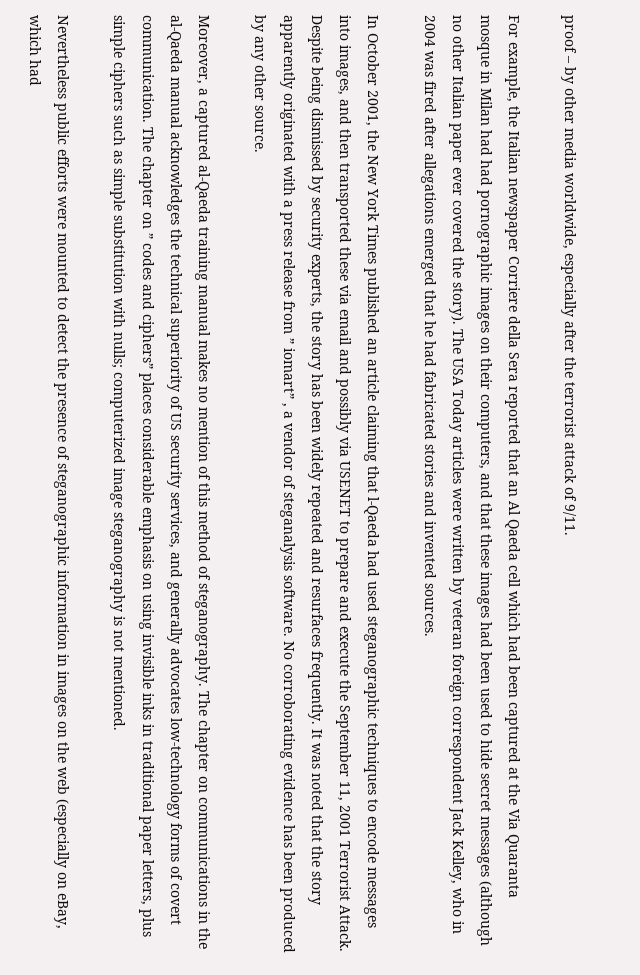proof – by other media worldwide, especially after the terrorist attack of 9/11.

For example, the Italian newspaper Corriere della Sera reported that an Al Qaeda cell which had been captured at the Via Quaranta mosque in Milan had had pornographic images on their computers, and that these images had been used to hide secret messages (although no other Italian paper ever covered the story). The USA Today articles were written by veteran foreign correspondent Jack Kelley, who in 2004 was fired after allegations emerged that he had fabricated stories and invented sources.

In October 2001, the New York Times published an article claiming that l-Qaeda had used steganographic techniques to encode messages into images, and then transported these via email and possibly via USENET to prepare and execute the September 11, 2001 Terrorist Attack. Despite being dismissed by security experts, the story has been widely repeated and resurfaces frequently. It was noted that the story apparently originated with a press release from ” iomart” , a vendor of steganalysis software. No corroborating evidence has been produced by any other source.

Moreover, a captured al-Qaeda training manual makes no mention of this method of steganography. The chapter on communications in the al-Qaeda manual acknowledges the technical superiority of US security services, and generally advocates low-technology forms of covert communication. The chapter on ” codes and ciphers” places considerable emphasis on using invisible inks in traditional paper letters, plus simple ciphers such as simple substitution with nulls; computerized image steganography is not mentioned.

Nevertheless public efforts were mounted to detect the presence of steganographic information in images on the web (especially on eBay, which had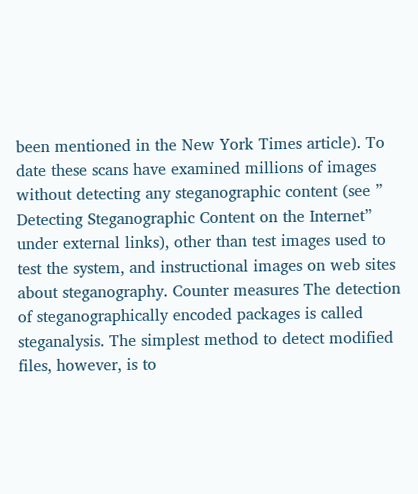been mentioned in the New York Times article). To date these scans have examined millions of images without detecting any steganographic content (see ” Detecting Steganographic Content on the Internet” under external links), other than test images used to test the system, and instructional images on web sites about steganography. Counter measures The detection of steganographically encoded packages is called steganalysis. The simplest method to detect modified files, however, is to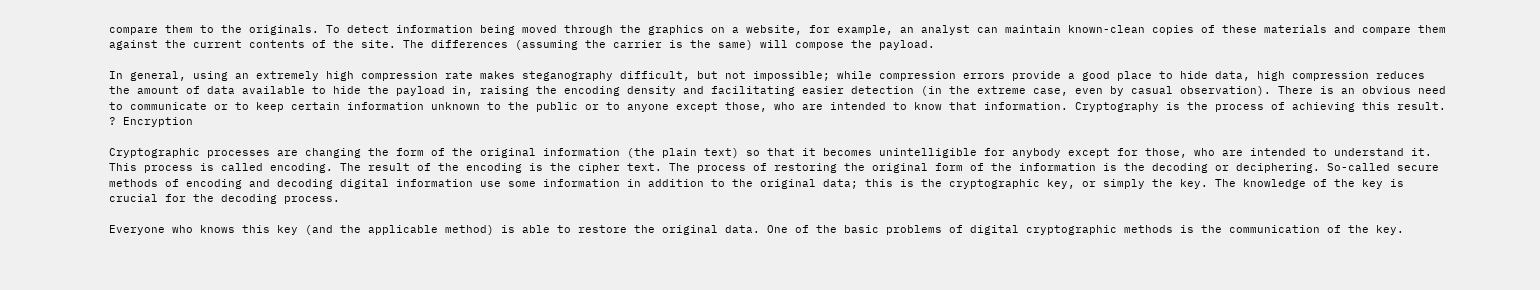compare them to the originals. To detect information being moved through the graphics on a website, for example, an analyst can maintain known-clean copies of these materials and compare them against the current contents of the site. The differences (assuming the carrier is the same) will compose the payload.

In general, using an extremely high compression rate makes steganography difficult, but not impossible; while compression errors provide a good place to hide data, high compression reduces the amount of data available to hide the payload in, raising the encoding density and facilitating easier detection (in the extreme case, even by casual observation). There is an obvious need to communicate or to keep certain information unknown to the public or to anyone except those, who are intended to know that information. Cryptography is the process of achieving this result. ? Encryption

Cryptographic processes are changing the form of the original information (the plain text) so that it becomes unintelligible for anybody except for those, who are intended to understand it. This process is called encoding. The result of the encoding is the cipher text. The process of restoring the original form of the information is the decoding or deciphering. So-called secure methods of encoding and decoding digital information use some information in addition to the original data; this is the cryptographic key, or simply the key. The knowledge of the key is crucial for the decoding process.

Everyone who knows this key (and the applicable method) is able to restore the original data. One of the basic problems of digital cryptographic methods is the communication of the key.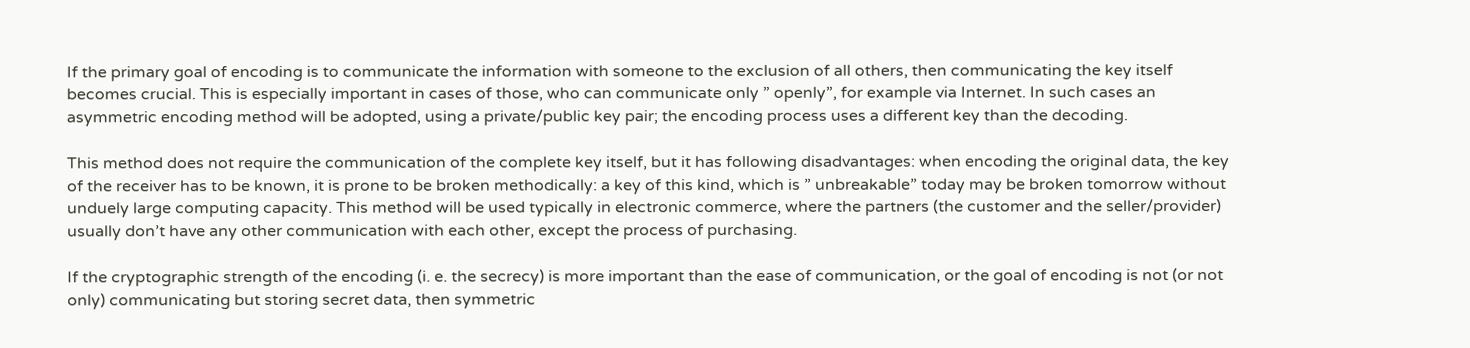If the primary goal of encoding is to communicate the information with someone to the exclusion of all others, then communicating the key itself becomes crucial. This is especially important in cases of those, who can communicate only ” openly”, for example via Internet. In such cases an asymmetric encoding method will be adopted, using a private/public key pair; the encoding process uses a different key than the decoding.

This method does not require the communication of the complete key itself, but it has following disadvantages: when encoding the original data, the key of the receiver has to be known, it is prone to be broken methodically: a key of this kind, which is ” unbreakable” today may be broken tomorrow without unduely large computing capacity. This method will be used typically in electronic commerce, where the partners (the customer and the seller/provider) usually don’t have any other communication with each other, except the process of purchasing.

If the cryptographic strength of the encoding (i. e. the secrecy) is more important than the ease of communication, or the goal of encoding is not (or not only) communicating but storing secret data, then symmetric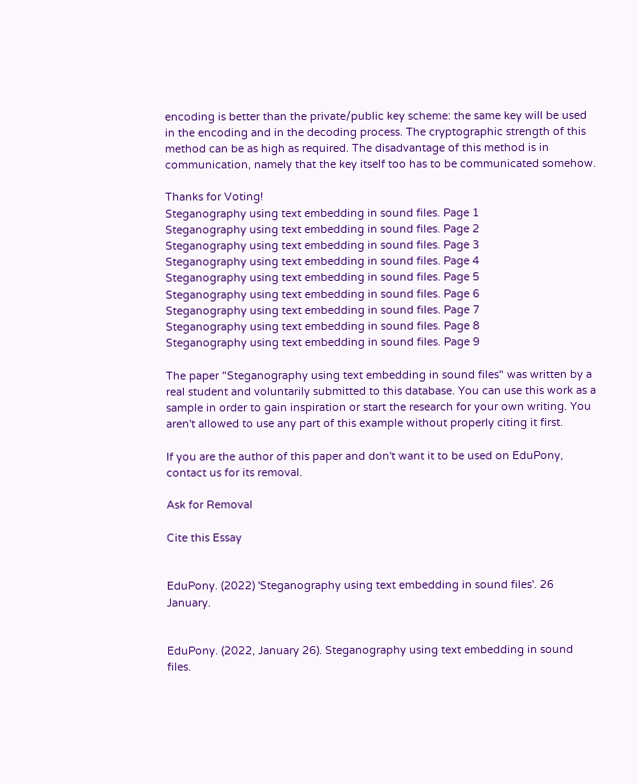encoding is better than the private/public key scheme: the same key will be used in the encoding and in the decoding process. The cryptographic strength of this method can be as high as required. The disadvantage of this method is in communication, namely that the key itself too has to be communicated somehow.

Thanks for Voting!
Steganography using text embedding in sound files. Page 1
Steganography using text embedding in sound files. Page 2
Steganography using text embedding in sound files. Page 3
Steganography using text embedding in sound files. Page 4
Steganography using text embedding in sound files. Page 5
Steganography using text embedding in sound files. Page 6
Steganography using text embedding in sound files. Page 7
Steganography using text embedding in sound files. Page 8
Steganography using text embedding in sound files. Page 9

The paper "Steganography using text embedding in sound files" was written by a real student and voluntarily submitted to this database. You can use this work as a sample in order to gain inspiration or start the research for your own writing. You aren't allowed to use any part of this example without properly citing it first.

If you are the author of this paper and don't want it to be used on EduPony, contact us for its removal.

Ask for Removal

Cite this Essay


EduPony. (2022) 'Steganography using text embedding in sound files'. 26 January.


EduPony. (2022, January 26). Steganography using text embedding in sound files.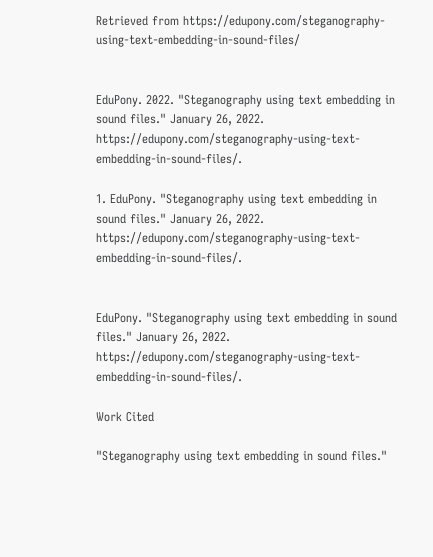Retrieved from https://edupony.com/steganography-using-text-embedding-in-sound-files/


EduPony. 2022. "Steganography using text embedding in sound files." January 26, 2022. https://edupony.com/steganography-using-text-embedding-in-sound-files/.

1. EduPony. "Steganography using text embedding in sound files." January 26, 2022. https://edupony.com/steganography-using-text-embedding-in-sound-files/.


EduPony. "Steganography using text embedding in sound files." January 26, 2022. https://edupony.com/steganography-using-text-embedding-in-sound-files/.

Work Cited

"Steganography using text embedding in sound files."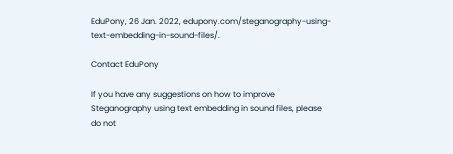EduPony, 26 Jan. 2022, edupony.com/steganography-using-text-embedding-in-sound-files/.

Contact EduPony

If you have any suggestions on how to improve Steganography using text embedding in sound files, please do not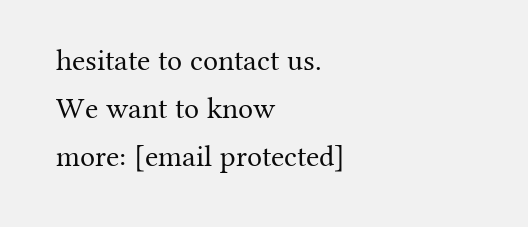hesitate to contact us. We want to know more: [email protected]